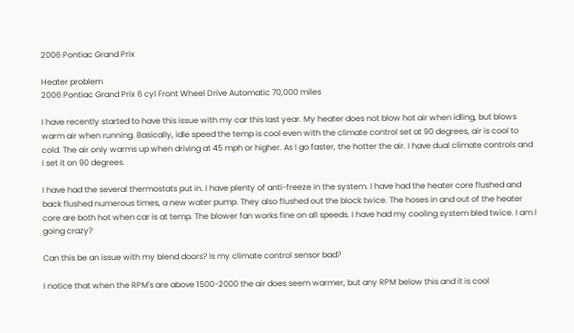2006 Pontiac Grand Prix

Heater problem
2006 Pontiac Grand Prix 6 cyl Front Wheel Drive Automatic 70,000 miles

I have recently started to have this issue with my car this last year. My heater does not blow hot air when idling, but blows warm air when running. Basically, idle speed the temp is cool even with the climate control set at 90 degrees, air is cool to cold. The air only warms up when driving at 45 mph or higher. As I go faster, the hotter the air. I have dual climate controls and I set it on 90 degrees.

I have had the several thermostats put in. I have plenty of anti-freeze in the system. I have had the heater core flushed and back flushed numerous times, a new water pump. They also flushed out the block twice. The hoses in and out of the heater core are both hot when car is at temp. The blower fan works fine on all speeds. I have had my cooling system bled twice. I am I going crazy?

Can this be an issue with my blend doors? Is my climate control sensor bad?

I notice that when the RPM's are above 1500-2000 the air does seem warmer, but any RPM below this and it is cool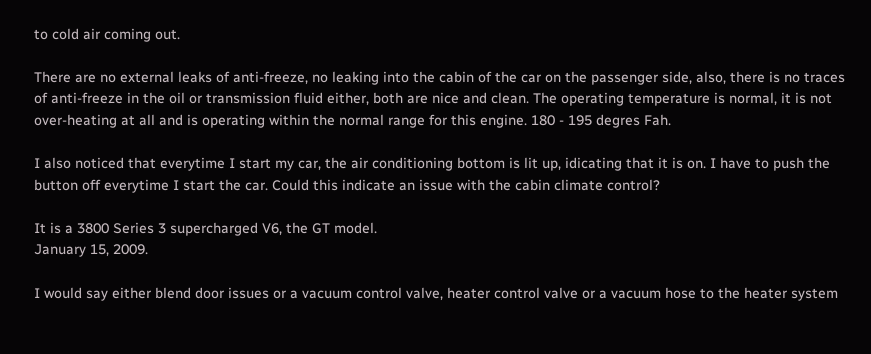to cold air coming out.

There are no external leaks of anti-freeze, no leaking into the cabin of the car on the passenger side, also, there is no traces of anti-freeze in the oil or transmission fluid either, both are nice and clean. The operating temperature is normal, it is not over-heating at all and is operating within the normal range for this engine. 180 - 195 degres Fah.

I also noticed that everytime I start my car, the air conditioning bottom is lit up, idicating that it is on. I have to push the button off everytime I start the car. Could this indicate an issue with the cabin climate control?

It is a 3800 Series 3 supercharged V6, the GT model.
January 15, 2009.

I would say either blend door issues or a vacuum control valve, heater control valve or a vacuum hose to the heater system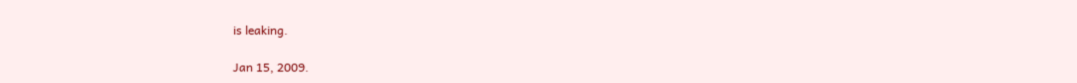is leaking.

Jan 15, 2009.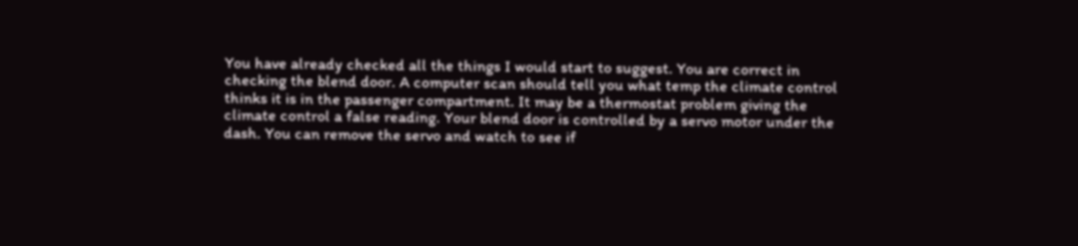You have already checked all the things I would start to suggest. You are correct in checking the blend door. A computer scan should tell you what temp the climate control thinks it is in the passenger compartment. It may be a thermostat problem giving the climate control a false reading. Your blend door is controlled by a servo motor under the dash. You can remove the servo and watch to see if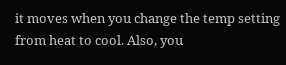it moves when you change the temp setting from heat to cool. Also, you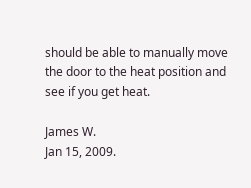should be able to manually move the door to the heat position and see if you get heat.

James W.
Jan 15, 2009.